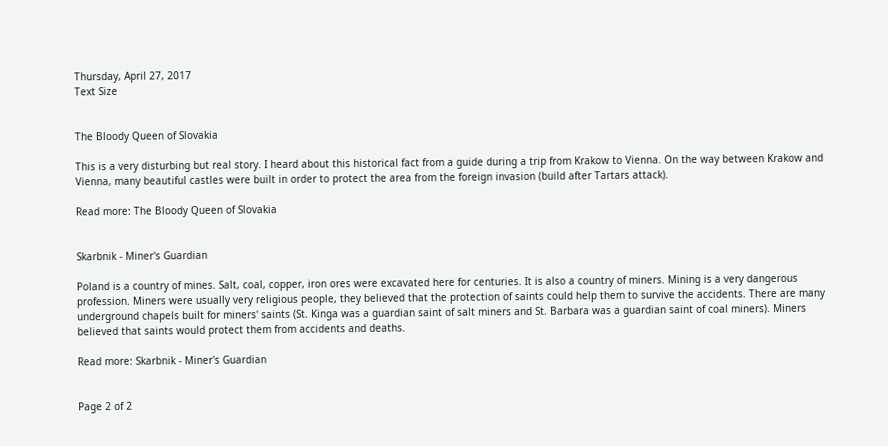Thursday, April 27, 2017
Text Size


The Bloody Queen of Slovakia

This is a very disturbing but real story. I heard about this historical fact from a guide during a trip from Krakow to Vienna. On the way between Krakow and Vienna, many beautiful castles were built in order to protect the area from the foreign invasion (build after Tartars attack).

Read more: The Bloody Queen of Slovakia


Skarbnik - Miner's Guardian

Poland is a country of mines. Salt, coal, copper, iron ores were excavated here for centuries. It is also a country of miners. Mining is a very dangerous profession. Miners were usually very religious people, they believed that the protection of saints could help them to survive the accidents. There are many underground chapels built for miners' saints (St. Kinga was a guardian saint of salt miners and St. Barbara was a guardian saint of coal miners). Miners believed that saints would protect them from accidents and deaths.

Read more: Skarbnik - Miner's Guardian


Page 2 of 2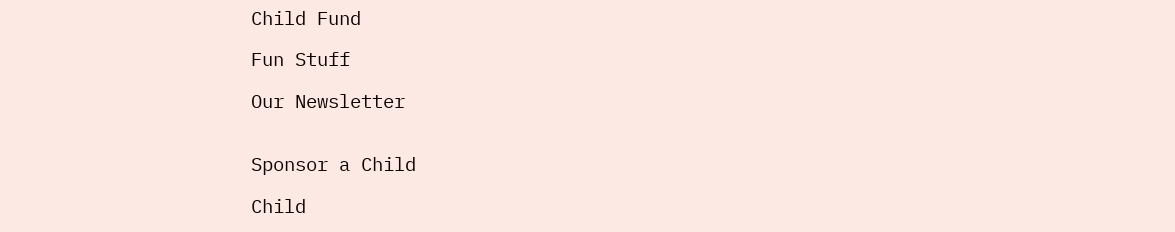Child Fund

Fun Stuff

Our Newsletter


Sponsor a Child

Child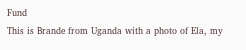Fund
This is Brande from Uganda with a photo of Ela, my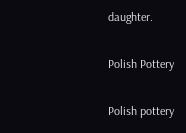daughter.

Polish Pottery

Polish pottery